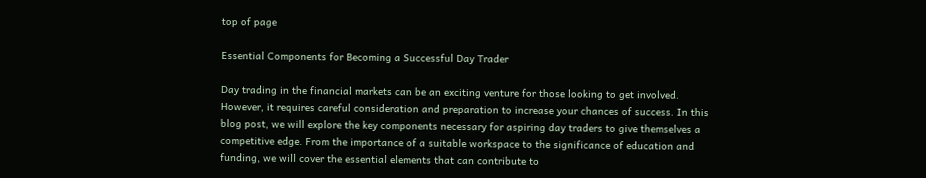top of page

Essential Components for Becoming a Successful Day Trader

Day trading in the financial markets can be an exciting venture for those looking to get involved. However, it requires careful consideration and preparation to increase your chances of success. In this blog post, we will explore the key components necessary for aspiring day traders to give themselves a competitive edge. From the importance of a suitable workspace to the significance of education and funding, we will cover the essential elements that can contribute to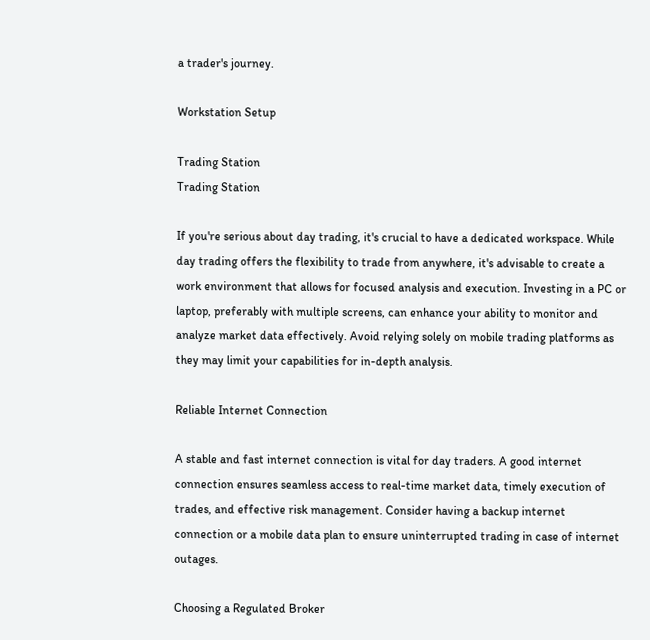a trader's journey.

Workstation Setup

Trading Station
Trading Station

If you're serious about day trading, it's crucial to have a dedicated workspace. While day trading offers the flexibility to trade from anywhere, it's advisable to create a work environment that allows for focused analysis and execution. Investing in a PC or laptop, preferably with multiple screens, can enhance your ability to monitor and analyze market data effectively. Avoid relying solely on mobile trading platforms as they may limit your capabilities for in-depth analysis.

Reliable Internet Connection

A stable and fast internet connection is vital for day traders. A good internet connection ensures seamless access to real-time market data, timely execution of trades, and effective risk management. Consider having a backup internet connection or a mobile data plan to ensure uninterrupted trading in case of internet outages.

Choosing a Regulated Broker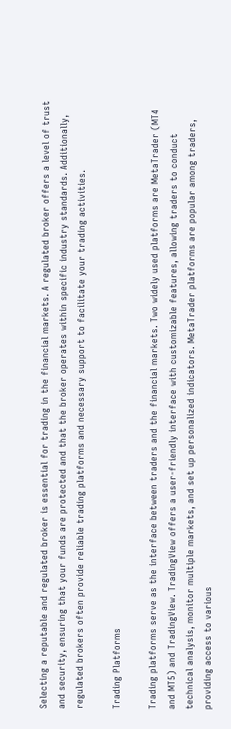Selecting a reputable and regulated broker is essential for trading in the financial markets. A regulated broker offers a level of trust and security, ensuring that your funds are protected and that the broker operates within specific industry standards. Additionally, regulated brokers often provide reliable trading platforms and necessary support to facilitate your trading activities.

Trading Platforms

Trading platforms serve as the interface between traders and the financial markets. Two widely used platforms are MetaTrader (MT4 and MT5) and TradingView. TradingView offers a user-friendly interface with customizable features, allowing traders to conduct technical analysis, monitor multiple markets, and set up personalized indicators. MetaTrader platforms are popular among traders, providing access to various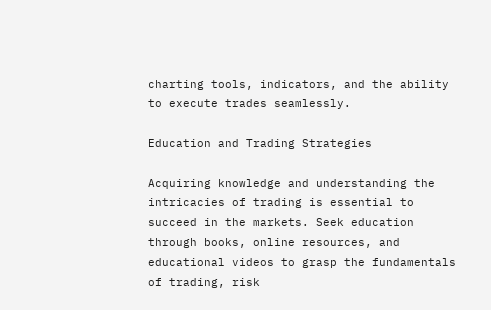charting tools, indicators, and the ability to execute trades seamlessly.

Education and Trading Strategies

Acquiring knowledge and understanding the intricacies of trading is essential to succeed in the markets. Seek education through books, online resources, and educational videos to grasp the fundamentals of trading, risk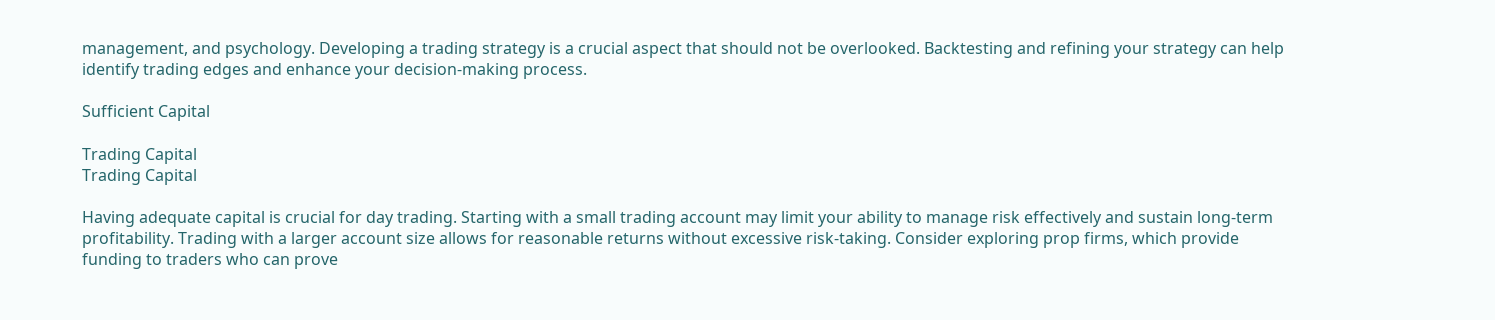management, and psychology. Developing a trading strategy is a crucial aspect that should not be overlooked. Backtesting and refining your strategy can help identify trading edges and enhance your decision-making process.

Sufficient Capital

Trading Capital
Trading Capital

Having adequate capital is crucial for day trading. Starting with a small trading account may limit your ability to manage risk effectively and sustain long-term profitability. Trading with a larger account size allows for reasonable returns without excessive risk-taking. Consider exploring prop firms, which provide funding to traders who can prove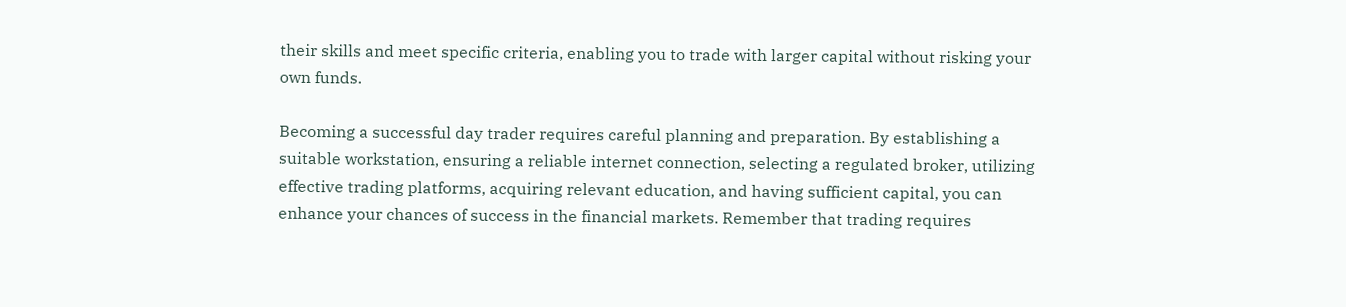their skills and meet specific criteria, enabling you to trade with larger capital without risking your own funds.

Becoming a successful day trader requires careful planning and preparation. By establishing a suitable workstation, ensuring a reliable internet connection, selecting a regulated broker, utilizing effective trading platforms, acquiring relevant education, and having sufficient capital, you can enhance your chances of success in the financial markets. Remember that trading requires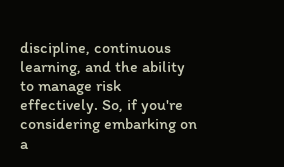discipline, continuous learning, and the ability to manage risk effectively. So, if you're considering embarking on a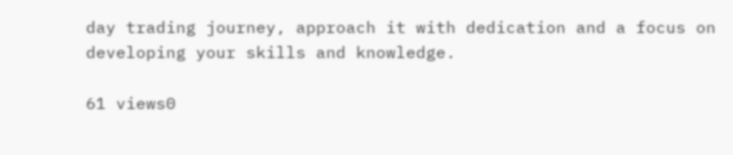day trading journey, approach it with dedication and a focus on developing your skills and knowledge.

61 views0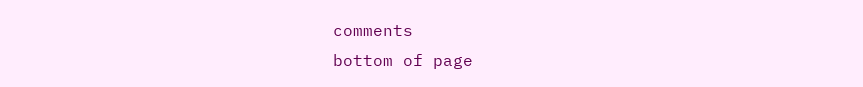comments
bottom of page